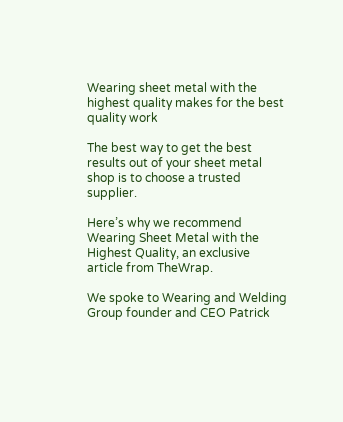Wearing sheet metal with the highest quality makes for the best quality work

The best way to get the best results out of your sheet metal shop is to choose a trusted supplier.

Here’s why we recommend Wearing Sheet Metal with the Highest Quality, an exclusive article from TheWrap.

We spoke to Wearing and Welding Group founder and CEO Patrick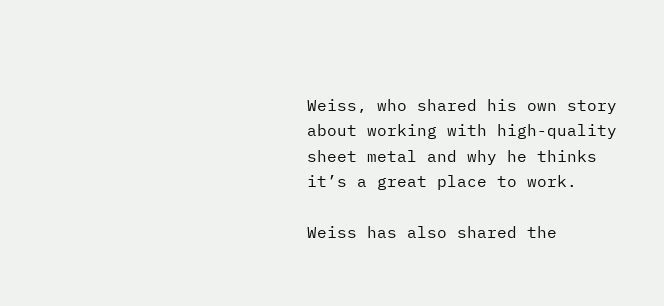Weiss, who shared his own story about working with high-quality sheet metal and why he thinks it’s a great place to work.

Weiss has also shared the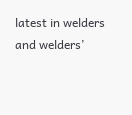latest in welders and welders’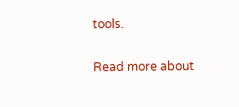tools.

Read more about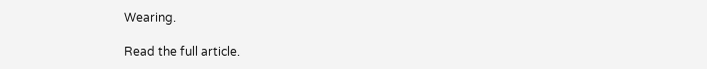Wearing.

Read the full article.